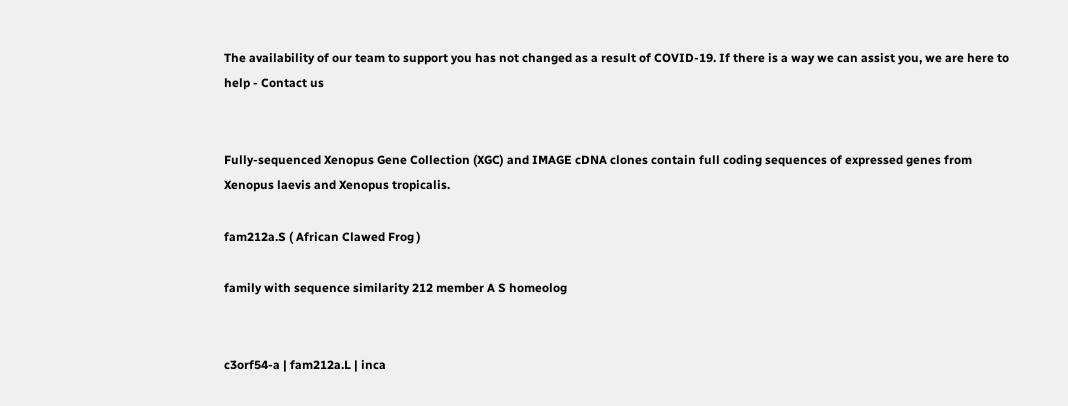The availability of our team to support you has not changed as a result of COVID-19. If there is a way we can assist you, we are here to help - Contact us


Fully-sequenced Xenopus Gene Collection (XGC) and IMAGE cDNA clones contain full coding sequences of expressed genes from Xenopus laevis and Xenopus tropicalis.

fam212a.S ( African Clawed Frog )

family with sequence similarity 212 member A S homeolog


c3orf54-a | fam212a.L | inca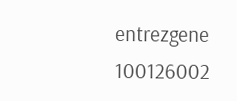entrezgene 100126002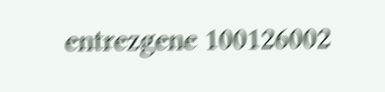entrezgene 100126002